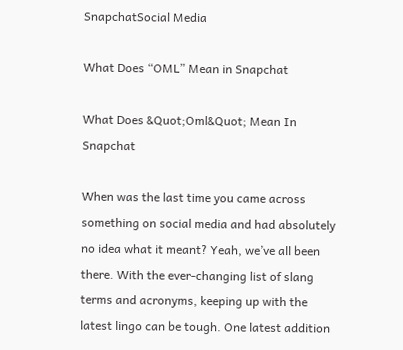SnapchatSocial Media

What Does “OML” Mean in Snapchat

What Does &Quot;Oml&Quot; Mean In Snapchat

When was the last time you came across something on social media and had absolutely no idea what it meant? Yeah, we’ve all been there. With the ever-changing list of slang terms and acronyms, keeping up with the latest lingo can be tough. One latest addition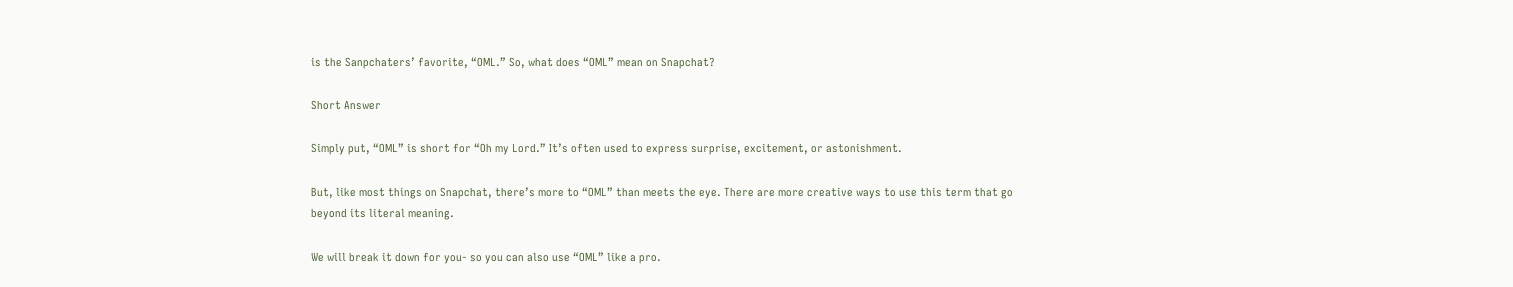is the Sanpchaters’ favorite, “OML.” So, what does “OML” mean on Snapchat?

Short Answer

Simply put, “OML” is short for “Oh my Lord.” It’s often used to express surprise, excitement, or astonishment.

But, like most things on Snapchat, there’s more to “OML” than meets the eye. There are more creative ways to use this term that go beyond its literal meaning.

We will break it down for you- so you can also use “OML” like a pro.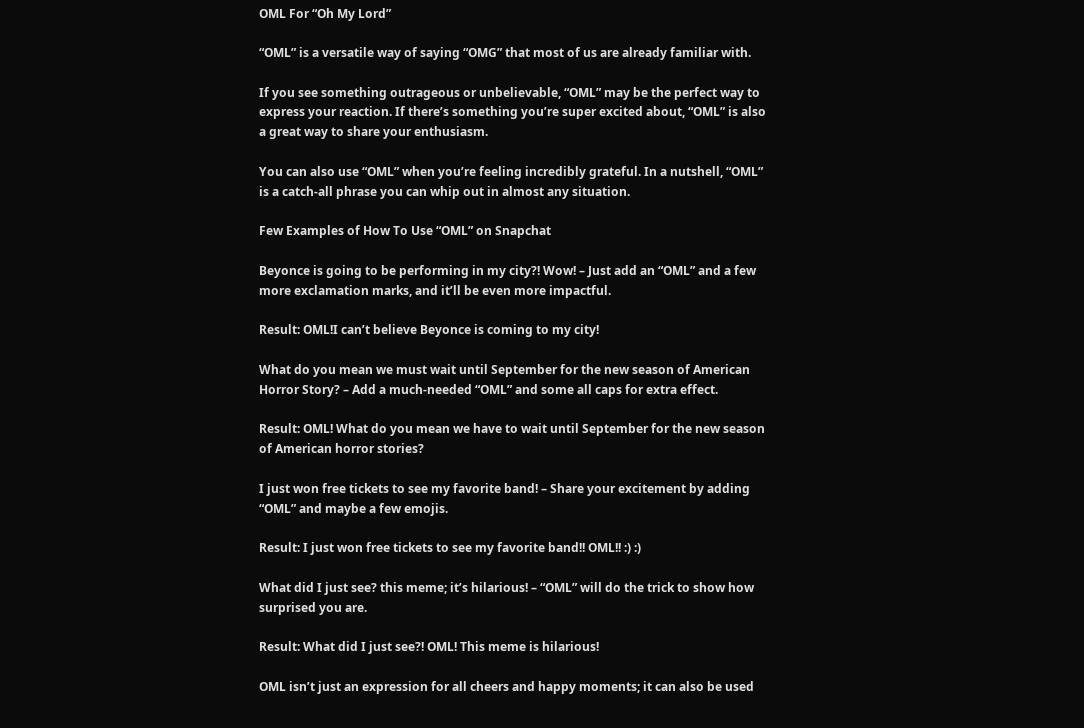OML For “Oh My Lord”

“OML” is a versatile way of saying “OMG” that most of us are already familiar with.

If you see something outrageous or unbelievable, “OML” may be the perfect way to express your reaction. If there’s something you’re super excited about, “OML” is also a great way to share your enthusiasm.

You can also use “OML” when you’re feeling incredibly grateful. In a nutshell, “OML” is a catch-all phrase you can whip out in almost any situation.

Few Examples of How To Use “OML” on Snapchat

Beyonce is going to be performing in my city?! Wow! – Just add an “OML” and a few more exclamation marks, and it’ll be even more impactful.

Result: OML!I can’t believe Beyonce is coming to my city!

What do you mean we must wait until September for the new season of American Horror Story? – Add a much-needed “OML” and some all caps for extra effect.

Result: OML! What do you mean we have to wait until September for the new season of American horror stories?

I just won free tickets to see my favorite band! – Share your excitement by adding “OML” and maybe a few emojis.

Result: I just won free tickets to see my favorite band!! OML!! :) :)

What did I just see? this meme; it’s hilarious! – “OML” will do the trick to show how surprised you are.

Result: What did I just see?! OML! This meme is hilarious!

OML isn’t just an expression for all cheers and happy moments; it can also be used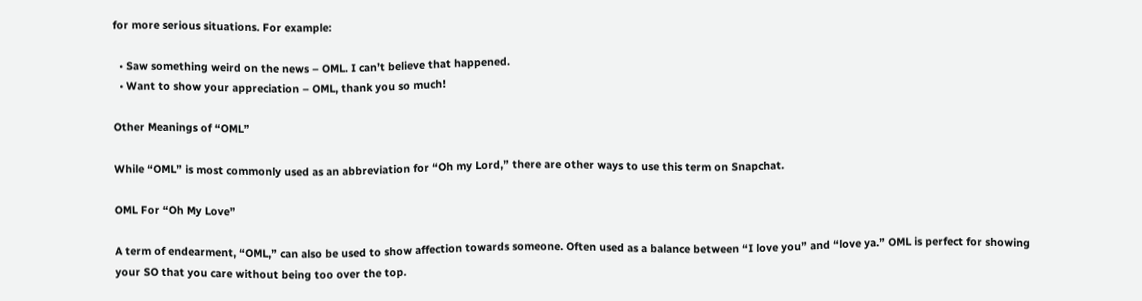for more serious situations. For example:

  • Saw something weird on the news – OML. I can’t believe that happened.
  • Want to show your appreciation – OML, thank you so much!

Other Meanings of “OML”

While “OML” is most commonly used as an abbreviation for “Oh my Lord,” there are other ways to use this term on Snapchat.

OML For “Oh My Love”

A term of endearment, “OML,” can also be used to show affection towards someone. Often used as a balance between “I love you” and “love ya.” OML is perfect for showing your SO that you care without being too over the top.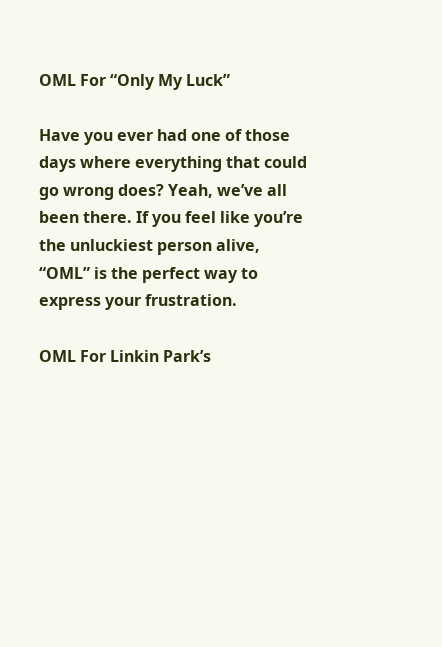OML For “Only My Luck”

Have you ever had one of those days where everything that could go wrong does? Yeah, we’ve all been there. If you feel like you’re the unluckiest person alive, “OML” is the perfect way to express your frustration.

OML For Linkin Park’s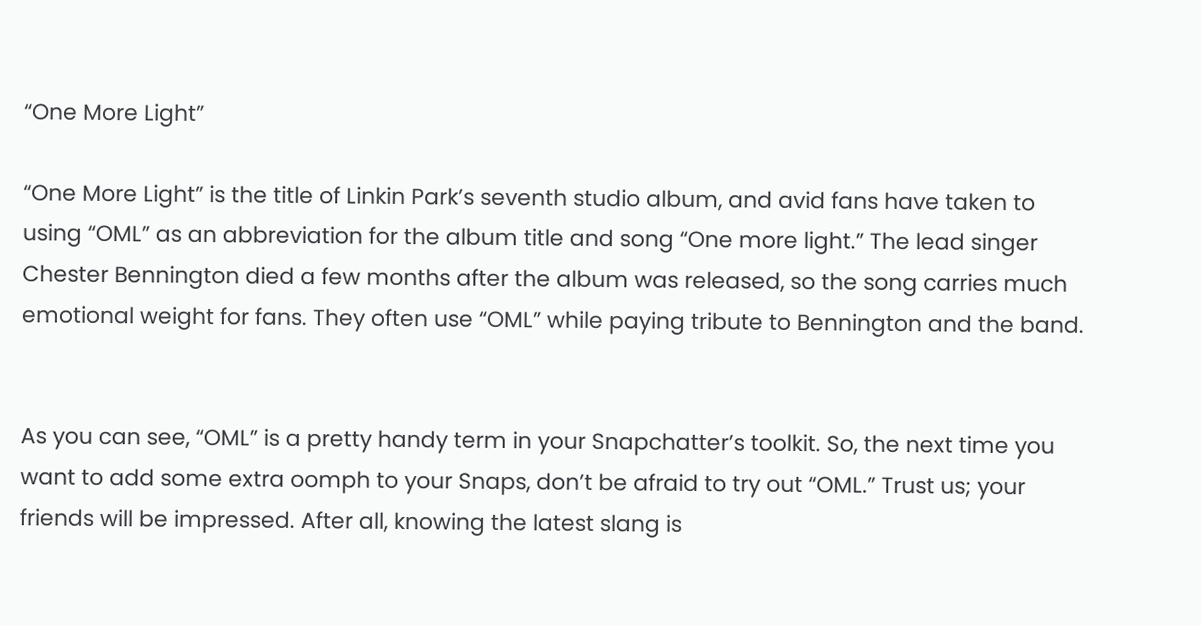“One More Light”

“One More Light” is the title of Linkin Park’s seventh studio album, and avid fans have taken to using “OML” as an abbreviation for the album title and song “One more light.” The lead singer Chester Bennington died a few months after the album was released, so the song carries much emotional weight for fans. They often use “OML” while paying tribute to Bennington and the band.


As you can see, “OML” is a pretty handy term in your Snapchatter’s toolkit. So, the next time you want to add some extra oomph to your Snaps, don’t be afraid to try out “OML.” Trust us; your friends will be impressed. After all, knowing the latest slang is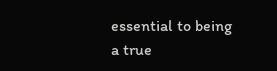essential to being a true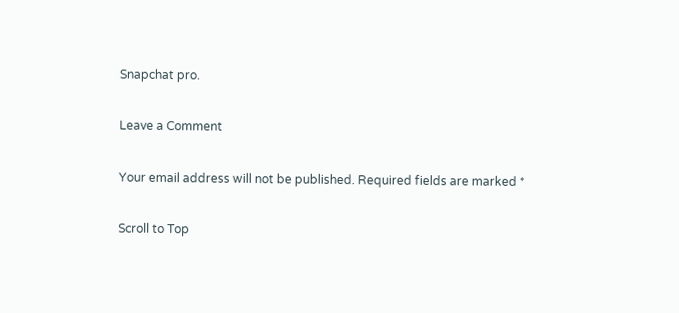Snapchat pro.

Leave a Comment

Your email address will not be published. Required fields are marked *

Scroll to Top